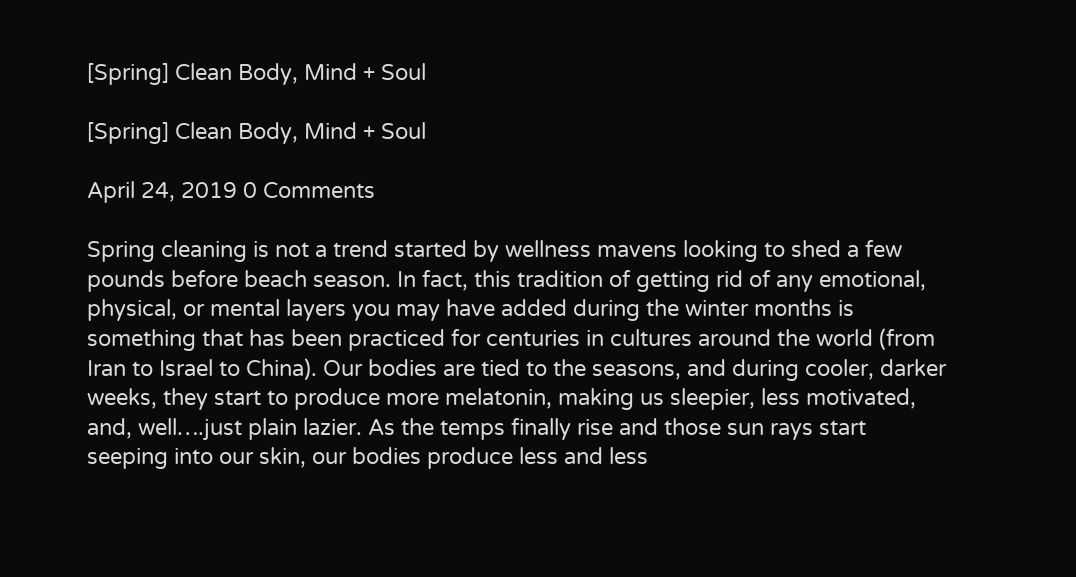[Spring] Clean Body, Mind + Soul

[Spring] Clean Body, Mind + Soul

April 24, 2019 0 Comments

Spring cleaning is not a trend started by wellness mavens looking to shed a few pounds before beach season. In fact, this tradition of getting rid of any emotional, physical, or mental layers you may have added during the winter months is something that has been practiced for centuries in cultures around the world (from Iran to Israel to China). Our bodies are tied to the seasons, and during cooler, darker weeks, they start to produce more melatonin, making us sleepier, less motivated, and, well….just plain lazier. As the temps finally rise and those sun rays start seeping into our skin, our bodies produce less and less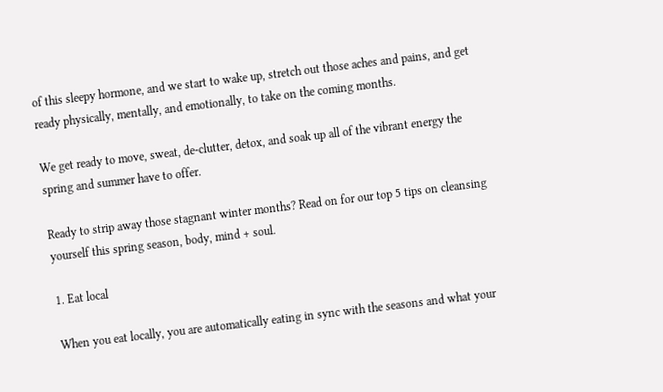of this sleepy hormone, and we start to wake up, stretch out those aches and pains, and get ready physically, mentally, and emotionally, to take on the coming months.

We get ready to move, sweat, de-clutter, detox, and soak up all of the vibrant energy the spring and summer have to offer.

Ready to strip away those stagnant winter months? Read on for our top 5 tips on cleansing yourself this spring season, body, mind + soul.

1. Eat local

When you eat locally, you are automatically eating in sync with the seasons and what your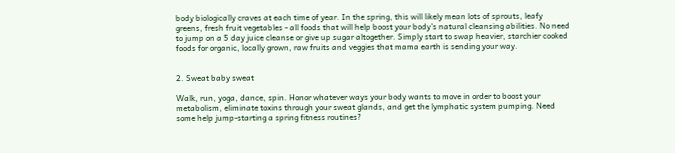body biologically craves at each time of year. In the spring, this will likely mean lots of sprouts, leafy greens, fresh fruit vegetables - all foods that will help boost your body’s natural cleansing abilities. No need to jump on a 5 day juice cleanse or give up sugar altogether. Simply start to swap heavier, starchier cooked foods for organic, locally grown, raw fruits and veggies that mama earth is sending your way.


2. Sweat baby sweat

Walk, run, yoga, dance, spin. Honor whatever ways your body wants to move in order to boost your metabolism, eliminate toxins through your sweat glands, and get the lymphatic system pumping. Need some help jump-starting a spring fitness routines?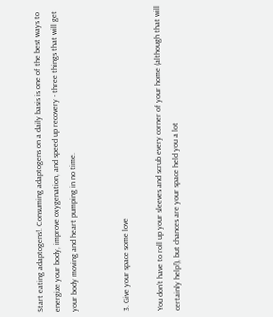Start eating adaptogens!. Consuming adaptogens on a daily basis is one of the best ways to energize your body, improve oxygenation, and speed up recovery - three things that will get your body moving and heart pumping in no time.


3. Give your space some love

You don’t have to roll up your sleeves and scrub every corner of your home (although that will certainly help!), but chances are your space held you a lot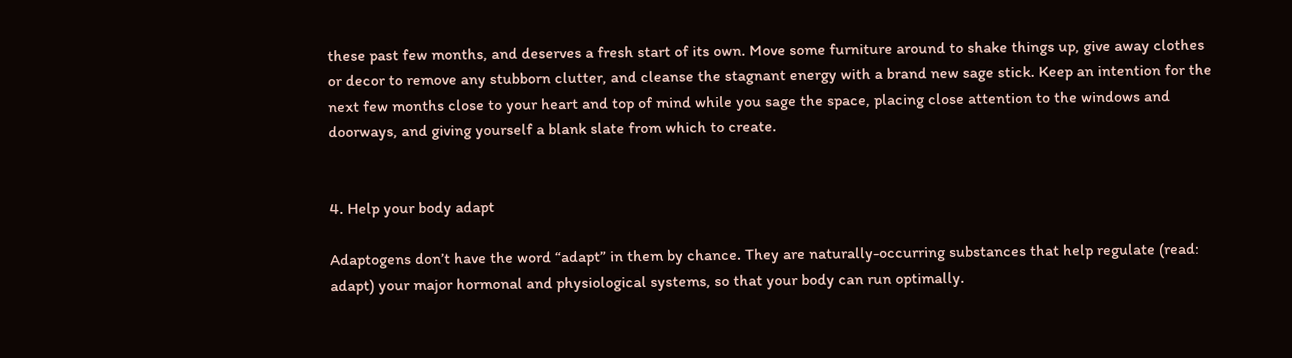these past few months, and deserves a fresh start of its own. Move some furniture around to shake things up, give away clothes or decor to remove any stubborn clutter, and cleanse the stagnant energy with a brand new sage stick. Keep an intention for the next few months close to your heart and top of mind while you sage the space, placing close attention to the windows and doorways, and giving yourself a blank slate from which to create.


4. Help your body adapt

Adaptogens don’t have the word “adapt” in them by chance. They are naturally-occurring substances that help regulate (read: adapt) your major hormonal and physiological systems, so that your body can run optimally.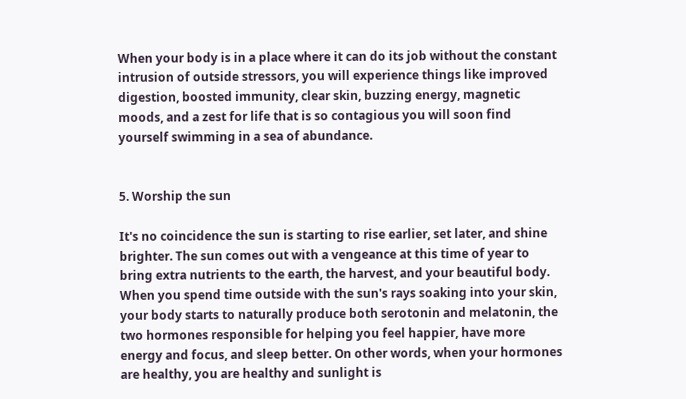When your body is in a place where it can do its job without the constant intrusion of outside stressors, you will experience things like improved digestion, boosted immunity, clear skin, buzzing energy, magnetic moods, and a zest for life that is so contagious you will soon find yourself swimming in a sea of abundance.


5. Worship the sun

It's no coincidence the sun is starting to rise earlier, set later, and shine brighter. The sun comes out with a vengeance at this time of year to bring extra nutrients to the earth, the harvest, and your beautiful body. When you spend time outside with the sun's rays soaking into your skin, your body starts to naturally produce both serotonin and melatonin, the two hormones responsible for helping you feel happier, have more energy and focus, and sleep better. On other words, when your hormones are healthy, you are healthy and sunlight is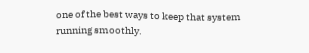one of the best ways to keep that system running smoothly.